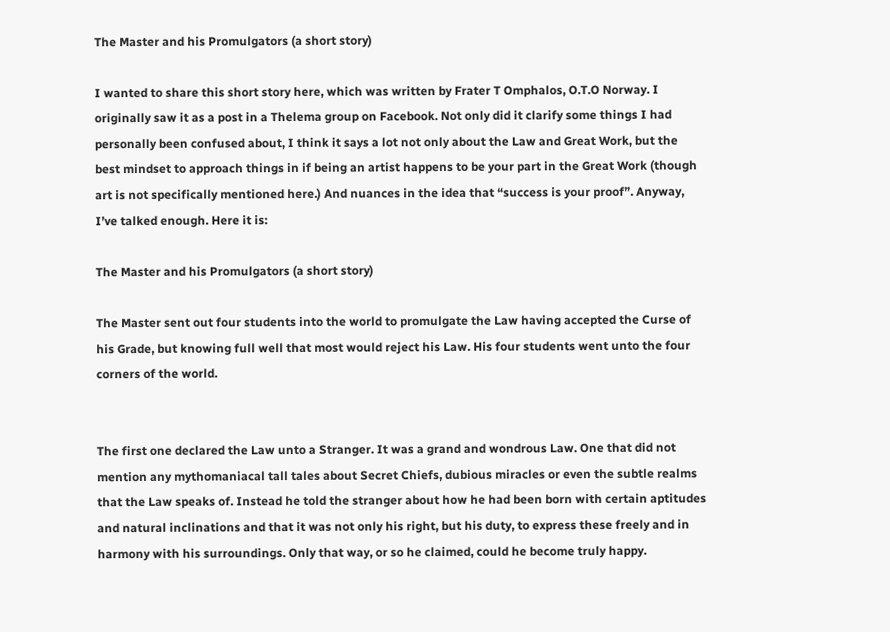The Master and his Promulgators (a short story)

I wanted to share this short story here, which was written by Frater T Omphalos, O.T.O Norway. I originally saw it as a post in a Thelema group on Facebook. Not only did it clarify some things I had personally been confused about, I think it says a lot not only about the Law and Great Work, but the best mindset to approach things in if being an artist happens to be your part in the Great Work (though art is not specifically mentioned here.) And nuances in the idea that “success is your proof”. Anyway, I’ve talked enough. Here it is:

The Master and his Promulgators (a short story)

The Master sent out four students into the world to promulgate the Law having accepted the Curse of his Grade, but knowing full well that most would reject his Law. His four students went unto the four corners of the world.


The first one declared the Law unto a Stranger. It was a grand and wondrous Law. One that did not mention any mythomaniacal tall tales about Secret Chiefs, dubious miracles or even the subtle realms that the Law speaks of. Instead he told the stranger about how he had been born with certain aptitudes and natural inclinations and that it was not only his right, but his duty, to express these freely and in harmony with his surroundings. Only that way, or so he claimed, could he become truly happy.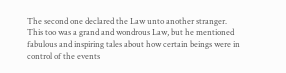The second one declared the Law unto another stranger. This too was a grand and wondrous Law, but he mentioned fabulous and inspiring tales about how certain beings were in control of the events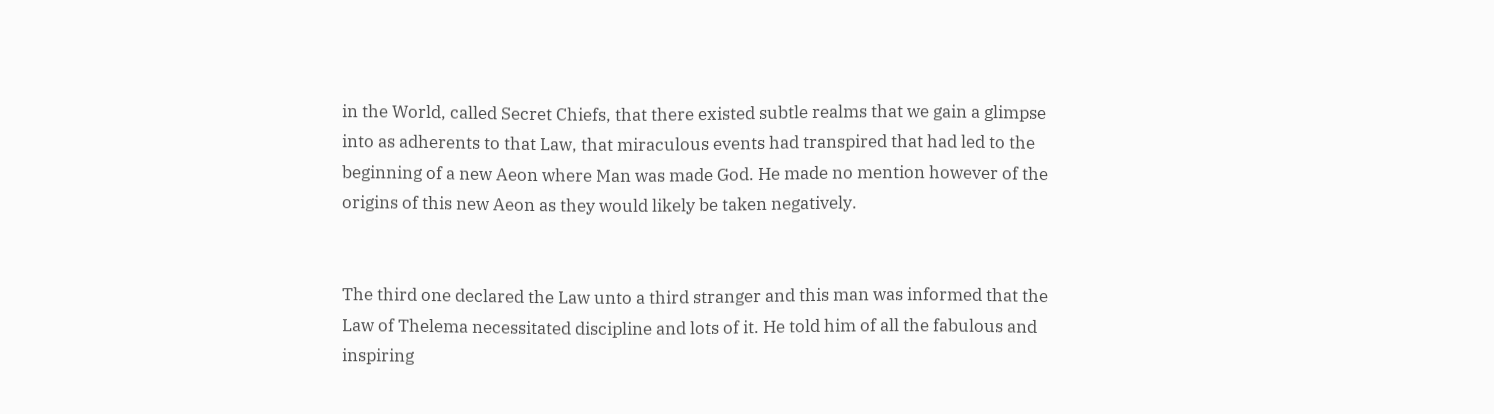in the World, called Secret Chiefs, that there existed subtle realms that we gain a glimpse into as adherents to that Law, that miraculous events had transpired that had led to the beginning of a new Aeon where Man was made God. He made no mention however of the origins of this new Aeon as they would likely be taken negatively.


The third one declared the Law unto a third stranger and this man was informed that the Law of Thelema necessitated discipline and lots of it. He told him of all the fabulous and inspiring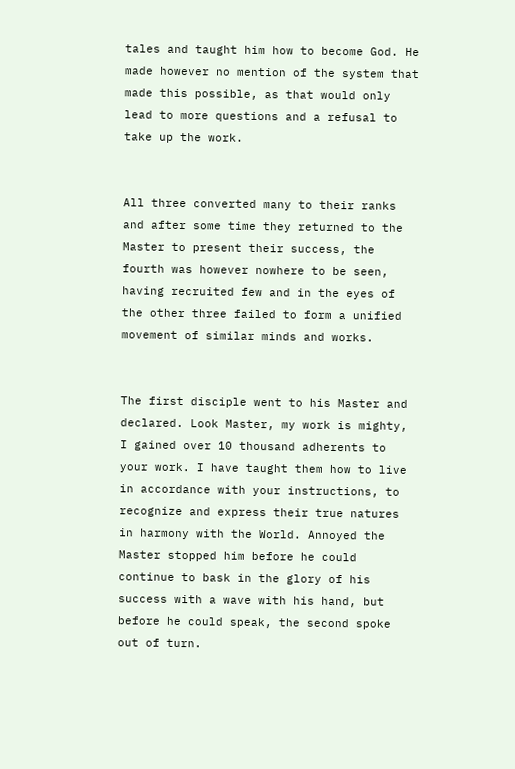tales and taught him how to become God. He made however no mention of the system that made this possible, as that would only lead to more questions and a refusal to take up the work.


All three converted many to their ranks and after some time they returned to the Master to present their success, the fourth was however nowhere to be seen, having recruited few and in the eyes of the other three failed to form a unified movement of similar minds and works.


The first disciple went to his Master and declared. Look Master, my work is mighty, I gained over 10 thousand adherents to your work. I have taught them how to live in accordance with your instructions, to recognize and express their true natures in harmony with the World. Annoyed the Master stopped him before he could continue to bask in the glory of his success with a wave with his hand, but before he could speak, the second spoke out of turn.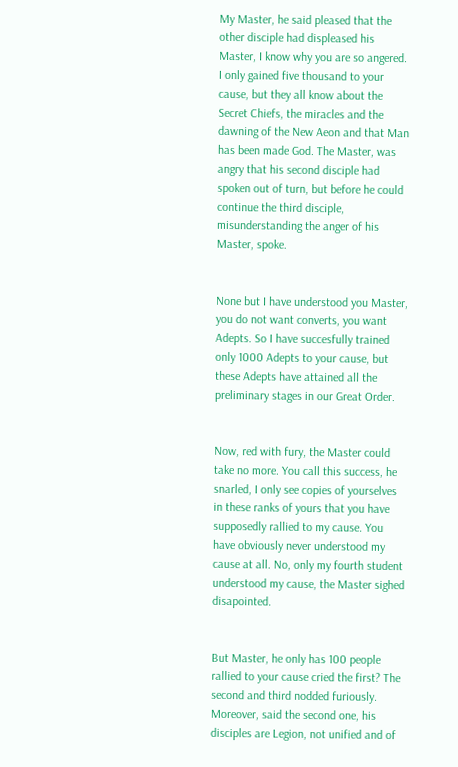My Master, he said pleased that the other disciple had displeased his Master, I know why you are so angered. I only gained five thousand to your cause, but they all know about the Secret Chiefs, the miracles and the dawning of the New Aeon and that Man has been made God. The Master, was angry that his second disciple had spoken out of turn, but before he could continue the third disciple, misunderstanding the anger of his Master, spoke.


None but I have understood you Master, you do not want converts, you want Adepts. So I have succesfully trained only 1000 Adepts to your cause, but these Adepts have attained all the preliminary stages in our Great Order.


Now, red with fury, the Master could take no more. You call this success, he snarled, I only see copies of yourselves in these ranks of yours that you have supposedly rallied to my cause. You have obviously never understood my cause at all. No, only my fourth student understood my cause, the Master sighed disapointed.


But Master, he only has 100 people rallied to your cause cried the first? The second and third nodded furiously. Moreover, said the second one, his disciples are Legion, not unified and of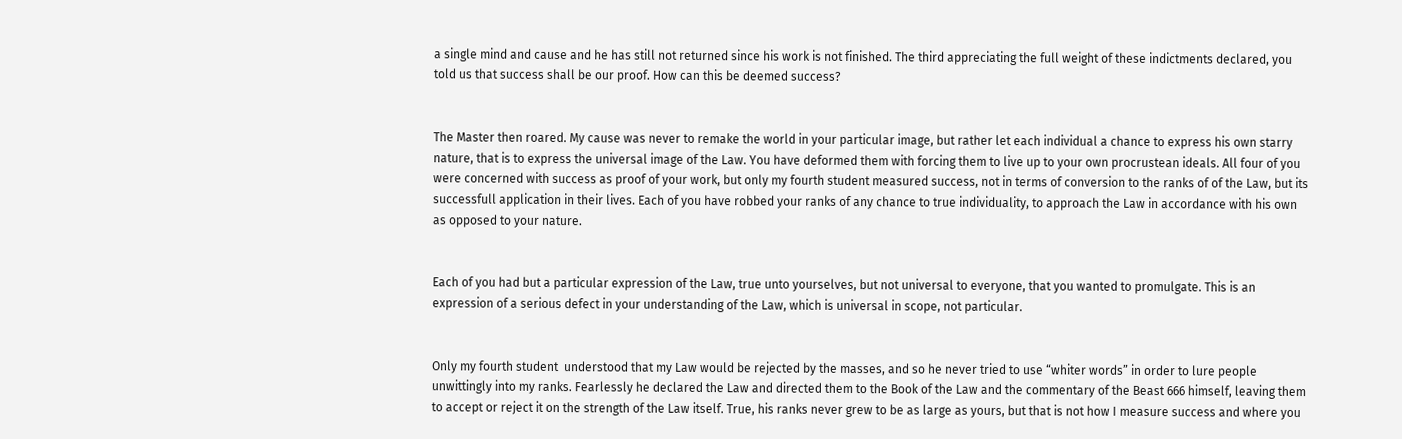a single mind and cause and he has still not returned since his work is not finished. The third appreciating the full weight of these indictments declared, you told us that success shall be our proof. How can this be deemed success?


The Master then roared. My cause was never to remake the world in your particular image, but rather let each individual a chance to express his own starry nature, that is to express the universal image of the Law. You have deformed them with forcing them to live up to your own procrustean ideals. All four of you were concerned with success as proof of your work, but only my fourth student measured success, not in terms of conversion to the ranks of of the Law, but its successfull application in their lives. Each of you have robbed your ranks of any chance to true individuality, to approach the Law in accordance with his own as opposed to your nature.


Each of you had but a particular expression of the Law, true unto yourselves, but not universal to everyone, that you wanted to promulgate. This is an expression of a serious defect in your understanding of the Law, which is universal in scope, not particular.


Only my fourth student  understood that my Law would be rejected by the masses, and so he never tried to use “whiter words” in order to lure people unwittingly into my ranks. Fearlessly he declared the Law and directed them to the Book of the Law and the commentary of the Beast 666 himself, leaving them to accept or reject it on the strength of the Law itself. True, his ranks never grew to be as large as yours, but that is not how I measure success and where you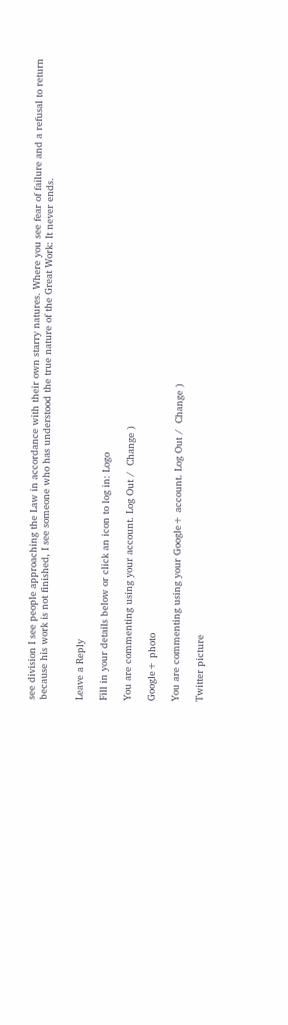see division I see people approaching the Law in accordance with their own starry natures. Where you see fear of failure and a refusal to return because his work is not finished, I see someone who has understood the true nature of the Great Work: It never ends.


Leave a Reply

Fill in your details below or click an icon to log in: Logo

You are commenting using your account. Log Out /  Change )

Google+ photo

You are commenting using your Google+ account. Log Out /  Change )

Twitter picture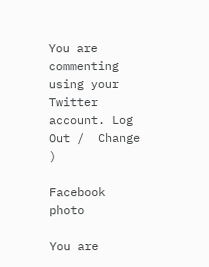You are commenting using your Twitter account. Log Out /  Change )

Facebook photo

You are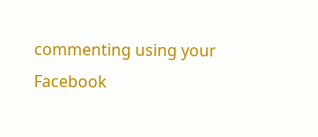commenting using your Facebook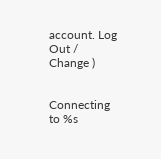account. Log Out /  Change )


Connecting to %s